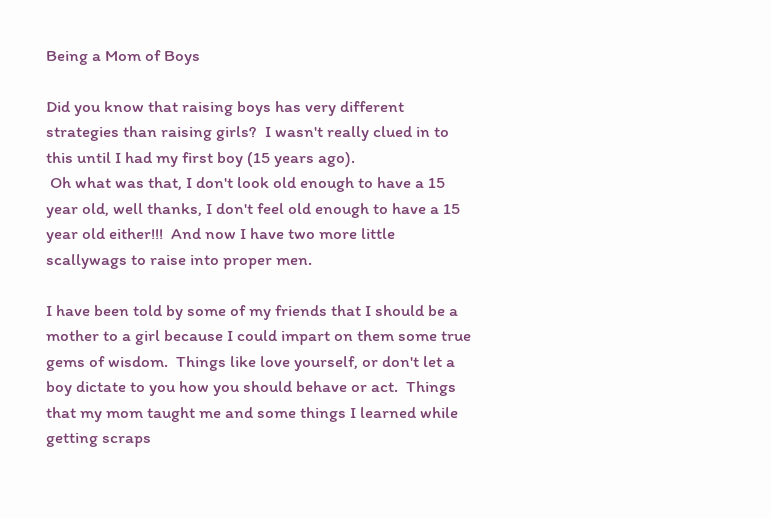Being a Mom of Boys

Did you know that raising boys has very different strategies than raising girls?  I wasn't really clued in to this until I had my first boy (15 years ago).
 Oh what was that, I don't look old enough to have a 15 year old, well thanks, I don't feel old enough to have a 15 year old either!!!  And now I have two more little scallywags to raise into proper men.

I have been told by some of my friends that I should be a mother to a girl because I could impart on them some true gems of wisdom.  Things like love yourself, or don't let a  boy dictate to you how you should behave or act.  Things that my mom taught me and some things I learned while getting scraps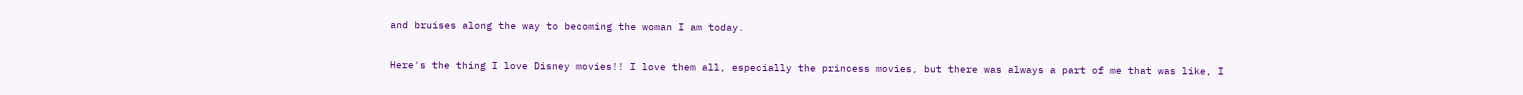and bruises along the way to becoming the woman I am today.

Here's the thing I love Disney movies!! I love them all, especially the princess movies, but there was always a part of me that was like, I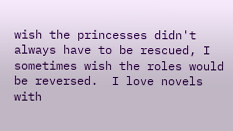wish the princesses didn't always have to be rescued, I sometimes wish the roles would be reversed.  I love novels with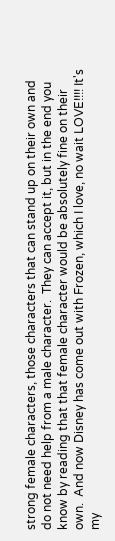strong female characters, those characters that can stand up on their own and do not need help from a male character.  They can accept it, but in the end you know by reading that that female character would be absolutely fine on their own.  And now Disney has come out with Frozen, which I love, no wait LOVE!!!! It's my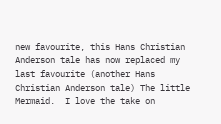new favourite, this Hans Christian Anderson tale has now replaced my last favourite (another Hans Christian Anderson tale) The little Mermaid.  I love the take on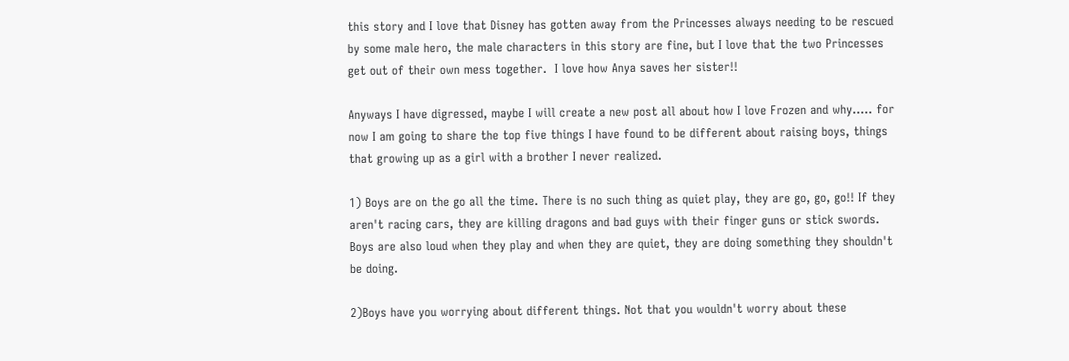this story and I love that Disney has gotten away from the Princesses always needing to be rescued by some male hero, the male characters in this story are fine, but I love that the two Princesses get out of their own mess together.  I love how Anya saves her sister!!

Anyways I have digressed, maybe I will create a new post all about how I love Frozen and why..... for now I am going to share the top five things I have found to be different about raising boys, things that growing up as a girl with a brother I never realized.

1) Boys are on the go all the time. There is no such thing as quiet play, they are go, go, go!! If they aren't racing cars, they are killing dragons and bad guys with their finger guns or stick swords.  Boys are also loud when they play and when they are quiet, they are doing something they shouldn't be doing.

2)Boys have you worrying about different things. Not that you wouldn't worry about these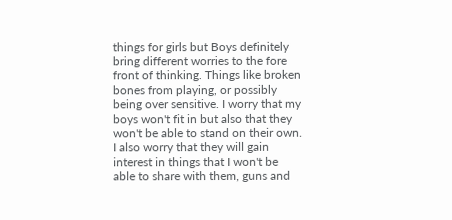things for girls but Boys definitely bring different worries to the fore front of thinking. Things like broken bones from playing, or possibly being over sensitive. I worry that my boys won't fit in but also that they won't be able to stand on their own. I also worry that they will gain interest in things that I won't be able to share with them, guns and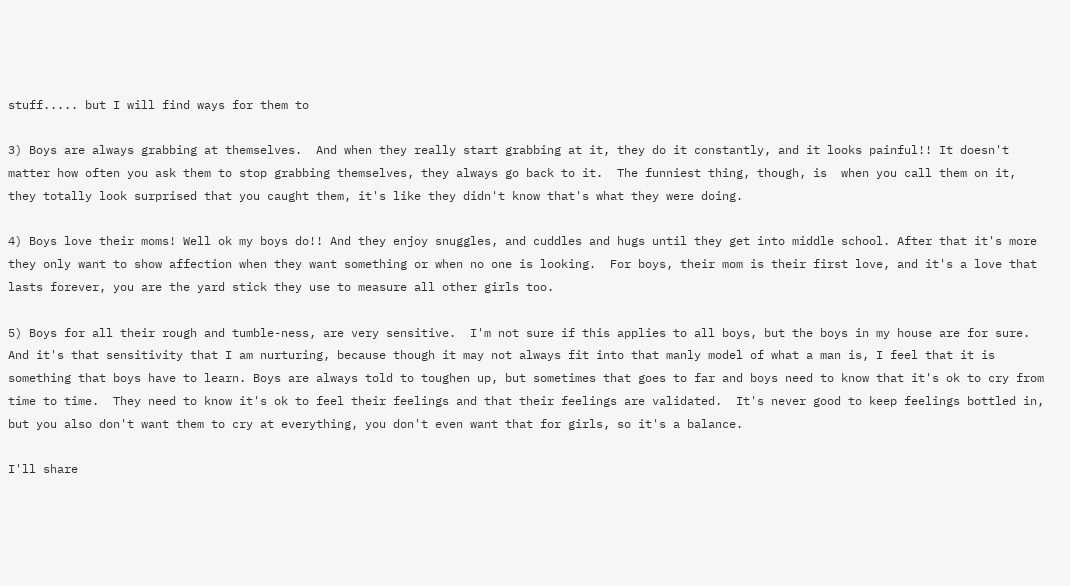stuff..... but I will find ways for them to

3) Boys are always grabbing at themselves.  And when they really start grabbing at it, they do it constantly, and it looks painful!! It doesn't matter how often you ask them to stop grabbing themselves, they always go back to it.  The funniest thing, though, is  when you call them on it, they totally look surprised that you caught them, it's like they didn't know that's what they were doing.

4) Boys love their moms! Well ok my boys do!! And they enjoy snuggles, and cuddles and hugs until they get into middle school. After that it's more they only want to show affection when they want something or when no one is looking.  For boys, their mom is their first love, and it's a love that lasts forever, you are the yard stick they use to measure all other girls too.

5) Boys for all their rough and tumble-ness, are very sensitive.  I'm not sure if this applies to all boys, but the boys in my house are for sure.  And it's that sensitivity that I am nurturing, because though it may not always fit into that manly model of what a man is, I feel that it is something that boys have to learn. Boys are always told to toughen up, but sometimes that goes to far and boys need to know that it's ok to cry from time to time.  They need to know it's ok to feel their feelings and that their feelings are validated.  It's never good to keep feelings bottled in, but you also don't want them to cry at everything, you don't even want that for girls, so it's a balance.

I'll share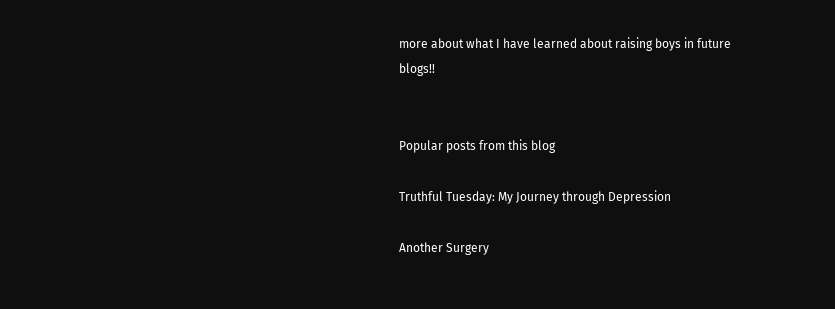more about what I have learned about raising boys in future blogs!!


Popular posts from this blog

Truthful Tuesday: My Journey through Depression

Another Surgery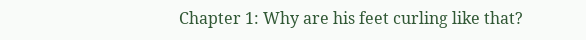Chapter 1: Why are his feet curling like that?